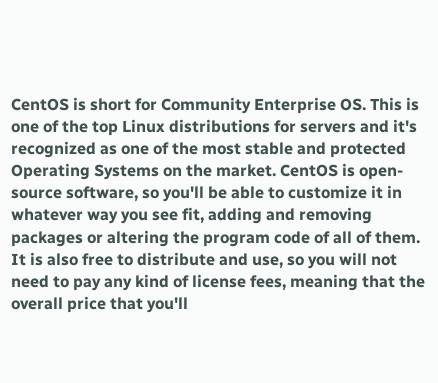CentOS is short for Community Enterprise OS. This is one of the top Linux distributions for servers and it's recognized as one of the most stable and protected Operating Systems on the market. CentOS is open-source software, so you'll be able to customize it in whatever way you see fit, adding and removing packages or altering the program code of all of them. It is also free to distribute and use, so you will not need to pay any kind of license fees, meaning that the overall price that you'll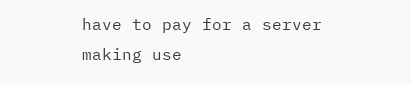have to pay for a server making use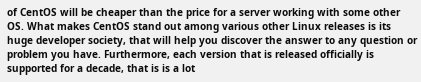of CentOS will be cheaper than the price for a server working with some other OS. What makes CentOS stand out among various other Linux releases is its huge developer society, that will help you discover the answer to any question or problem you have. Furthermore, each version that is released officially is supported for a decade, that is is a lot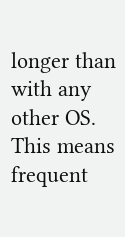longer than with any other OS. This means frequent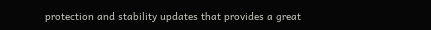protection and stability updates that provides a great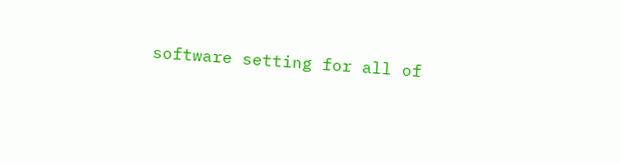software setting for all of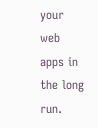your web apps in the long run.